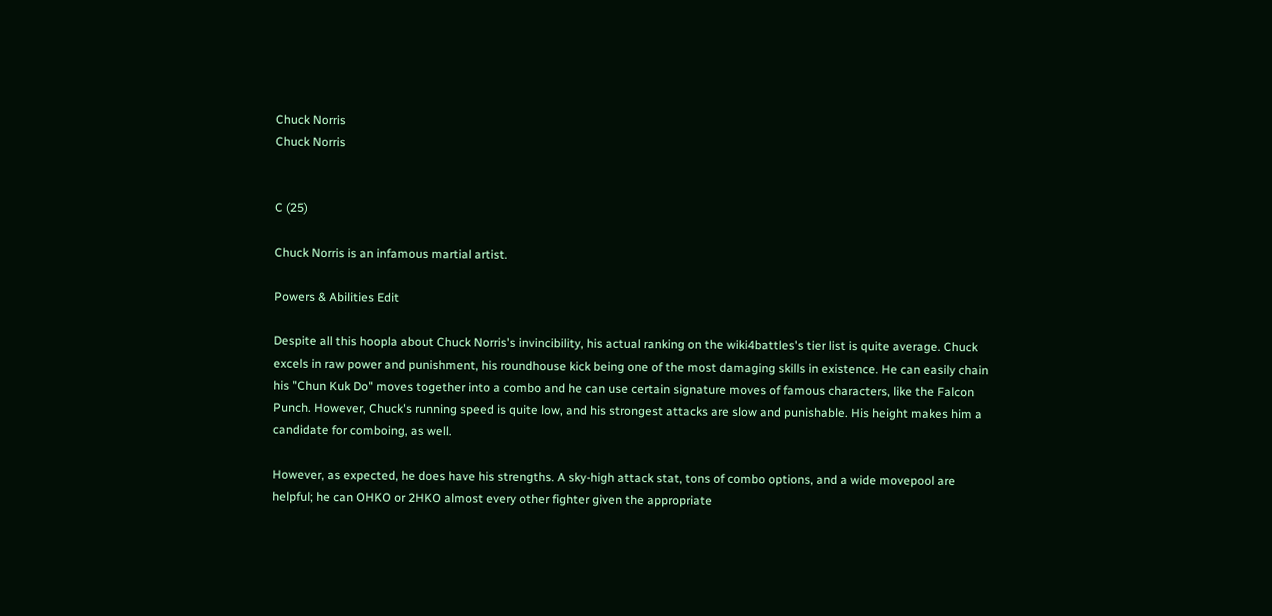Chuck Norris
Chuck Norris


C (25)

Chuck Norris is an infamous martial artist.

Powers & Abilities Edit

Despite all this hoopla about Chuck Norris's invincibility, his actual ranking on the wiki4battles's tier list is quite average. Chuck excels in raw power and punishment, his roundhouse kick being one of the most damaging skills in existence. He can easily chain his "Chun Kuk Do" moves together into a combo and he can use certain signature moves of famous characters, like the Falcon Punch. However, Chuck's running speed is quite low, and his strongest attacks are slow and punishable. His height makes him a candidate for comboing, as well.

However, as expected, he does have his strengths. A sky-high attack stat, tons of combo options, and a wide movepool are helpful; he can OHKO or 2HKO almost every other fighter given the appropriate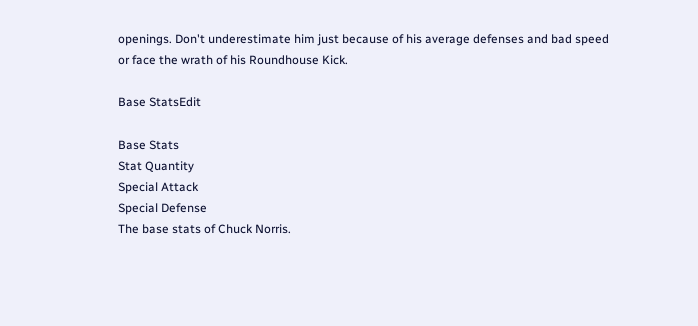openings. Don't underestimate him just because of his average defenses and bad speed or face the wrath of his Roundhouse Kick.

Base StatsEdit

Base Stats
Stat Quantity
Special Attack
Special Defense
The base stats of Chuck Norris.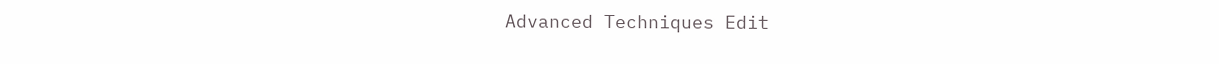Advanced Techniques Edit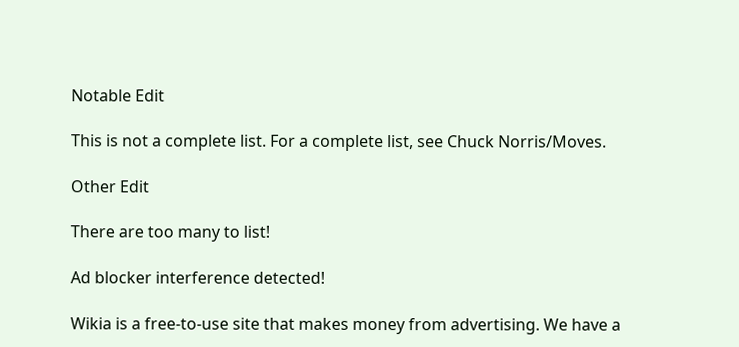Notable Edit

This is not a complete list. For a complete list, see Chuck Norris/Moves.

Other Edit

There are too many to list!

Ad blocker interference detected!

Wikia is a free-to-use site that makes money from advertising. We have a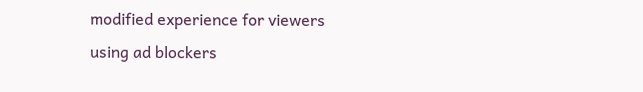modified experience for viewers using ad blockers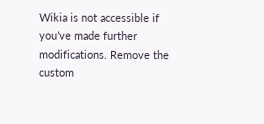Wikia is not accessible if you’ve made further modifications. Remove the custom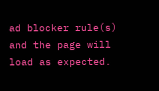ad blocker rule(s) and the page will load as expected.